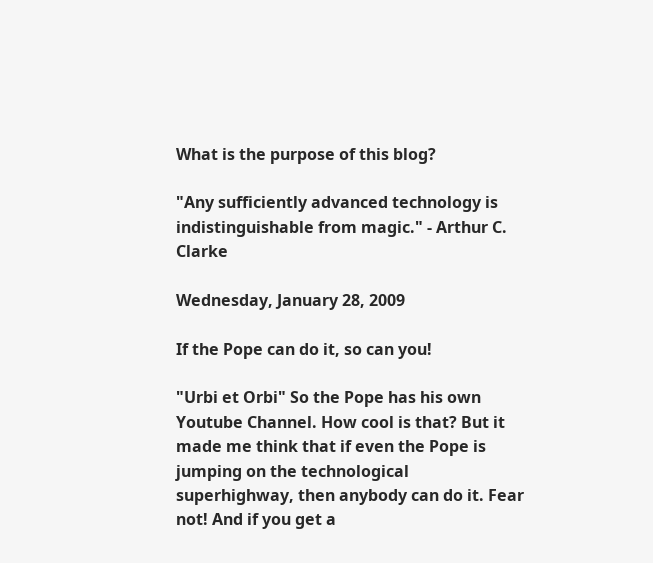What is the purpose of this blog?

"Any sufficiently advanced technology is indistinguishable from magic." - Arthur C. Clarke

Wednesday, January 28, 2009

If the Pope can do it, so can you!

"Urbi et Orbi" So the Pope has his own Youtube Channel. How cool is that? But it made me think that if even the Pope is jumping on the technological superhighway, then anybody can do it. Fear not! And if you get a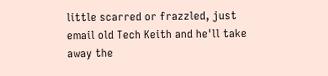little scarred or frazzled, just email old Tech Keith and he'll take away the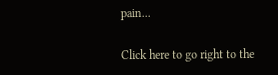pain...

Click here to go right to the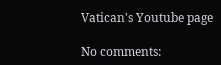Vatican's Youtube page

No comments: